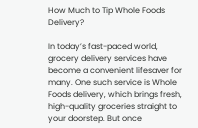How Much to Tip Whole Foods Delivery?

In today’s fast-paced world, grocery delivery services have become a convenient lifesaver for many. One such service is Whole Foods delivery, which brings fresh, high-quality groceries straight to your doorstep. But once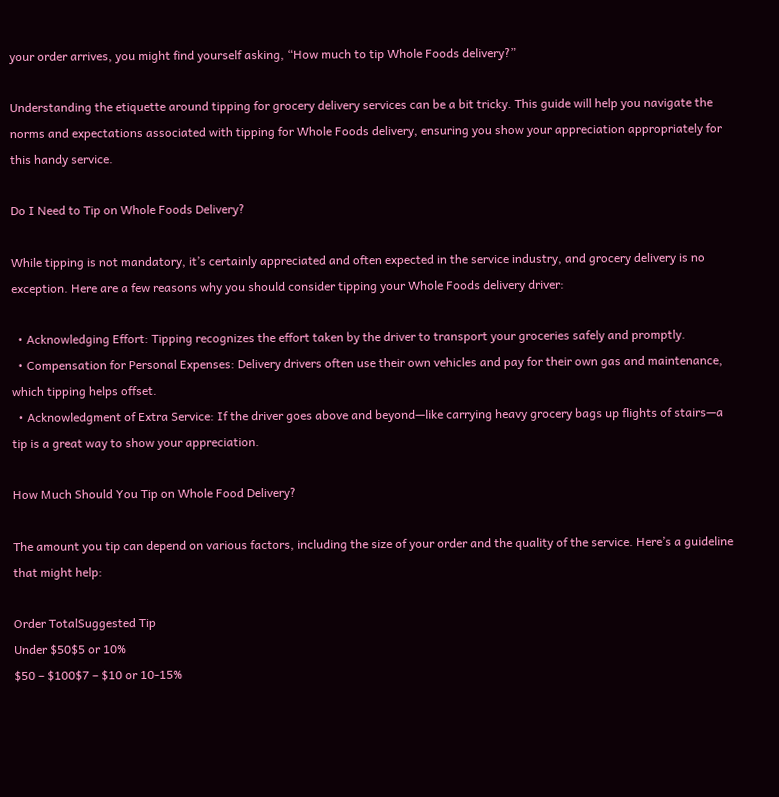your order arrives, you might find yourself asking, “How much to tip Whole Foods delivery?”

Understanding the etiquette around tipping for grocery delivery services can be a bit tricky. This guide will help you navigate the norms and expectations associated with tipping for Whole Foods delivery, ensuring you show your appreciation appropriately for this handy service.

Do I Need to Tip on Whole Foods Delivery?

While tipping is not mandatory, it’s certainly appreciated and often expected in the service industry, and grocery delivery is no exception. Here are a few reasons why you should consider tipping your Whole Foods delivery driver:

  • Acknowledging Effort: Tipping recognizes the effort taken by the driver to transport your groceries safely and promptly.
  • Compensation for Personal Expenses: Delivery drivers often use their own vehicles and pay for their own gas and maintenance, which tipping helps offset.
  • Acknowledgment of Extra Service: If the driver goes above and beyond—like carrying heavy grocery bags up flights of stairs—a tip is a great way to show your appreciation.

How Much Should You Tip on Whole Food Delivery?

The amount you tip can depend on various factors, including the size of your order and the quality of the service. Here’s a guideline that might help:

Order TotalSuggested Tip
Under $50$5 or 10%
$50 – $100$7 – $10 or 10-15%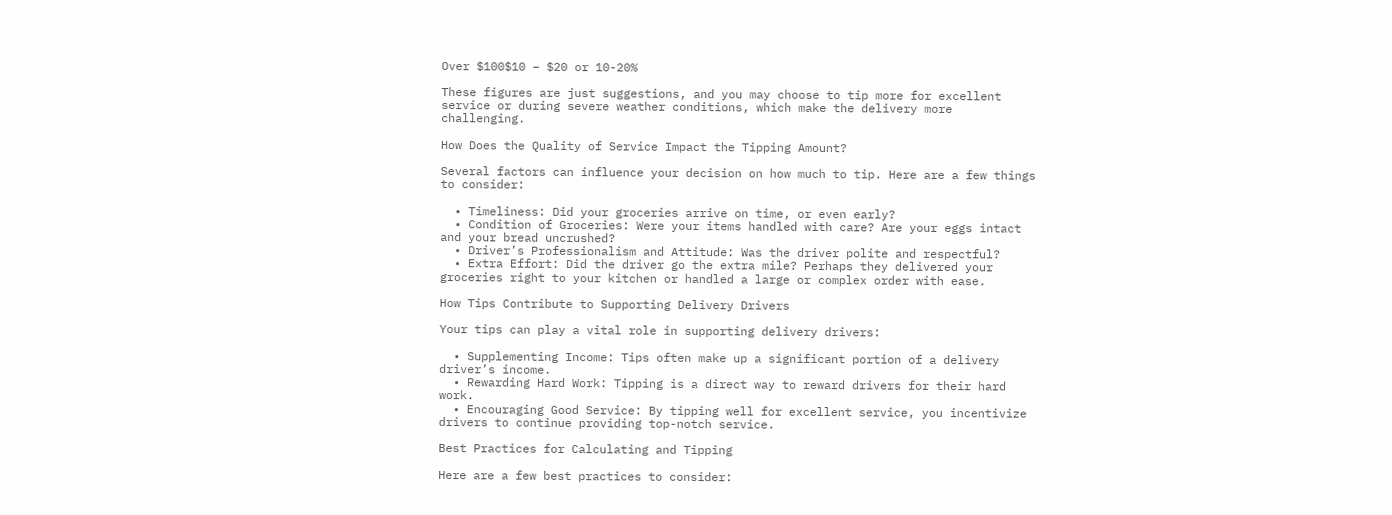Over $100$10 – $20 or 10-20%

These figures are just suggestions, and you may choose to tip more for excellent service or during severe weather conditions, which make the delivery more challenging.

How Does the Quality of Service Impact the Tipping Amount?

Several factors can influence your decision on how much to tip. Here are a few things to consider:

  • Timeliness: Did your groceries arrive on time, or even early?
  • Condition of Groceries: Were your items handled with care? Are your eggs intact and your bread uncrushed?
  • Driver’s Professionalism and Attitude: Was the driver polite and respectful?
  • Extra Effort: Did the driver go the extra mile? Perhaps they delivered your groceries right to your kitchen or handled a large or complex order with ease.

How Tips Contribute to Supporting Delivery Drivers

Your tips can play a vital role in supporting delivery drivers:

  • Supplementing Income: Tips often make up a significant portion of a delivery driver’s income.
  • Rewarding Hard Work: Tipping is a direct way to reward drivers for their hard work.
  • Encouraging Good Service: By tipping well for excellent service, you incentivize drivers to continue providing top-notch service.

Best Practices for Calculating and Tipping

Here are a few best practices to consider: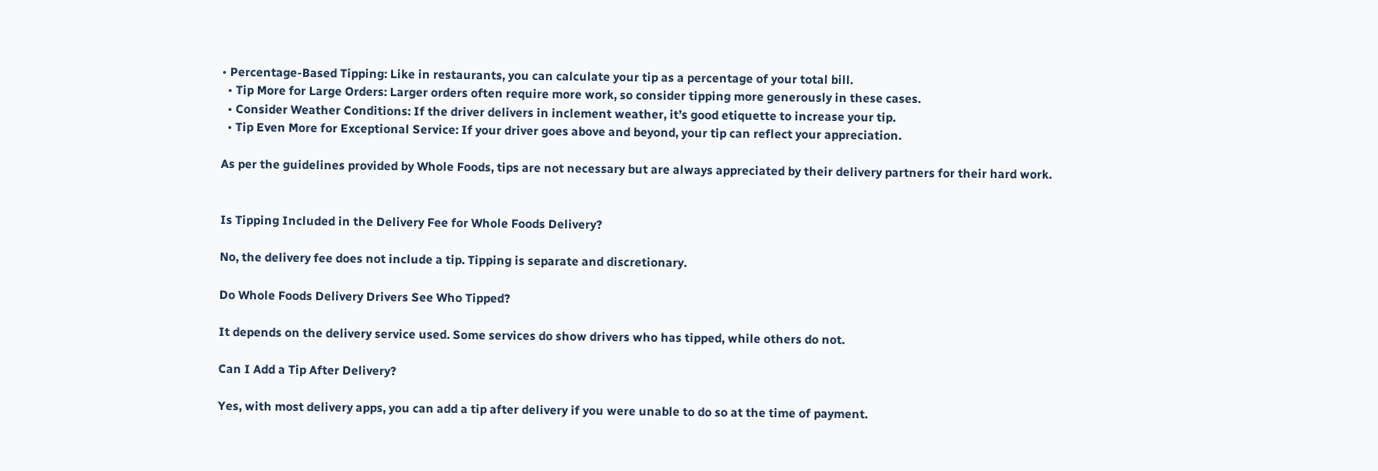• Percentage-Based Tipping: Like in restaurants, you can calculate your tip as a percentage of your total bill.
  • Tip More for Large Orders: Larger orders often require more work, so consider tipping more generously in these cases.
  • Consider Weather Conditions: If the driver delivers in inclement weather, it’s good etiquette to increase your tip.
  • Tip Even More for Exceptional Service: If your driver goes above and beyond, your tip can reflect your appreciation.

As per the guidelines provided by Whole Foods, tips are not necessary but are always appreciated by their delivery partners for their hard work.


Is Tipping Included in the Delivery Fee for Whole Foods Delivery?

No, the delivery fee does not include a tip. Tipping is separate and discretionary.

Do Whole Foods Delivery Drivers See Who Tipped?

It depends on the delivery service used. Some services do show drivers who has tipped, while others do not.

Can I Add a Tip After Delivery?

Yes, with most delivery apps, you can add a tip after delivery if you were unable to do so at the time of payment.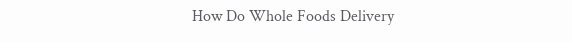How Do Whole Foods Delivery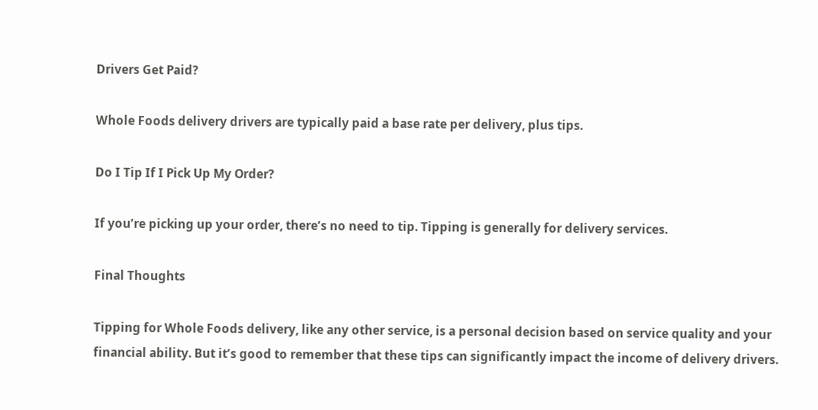Drivers Get Paid?

Whole Foods delivery drivers are typically paid a base rate per delivery, plus tips.

Do I Tip If I Pick Up My Order?

If you’re picking up your order, there’s no need to tip. Tipping is generally for delivery services.

Final Thoughts

Tipping for Whole Foods delivery, like any other service, is a personal decision based on service quality and your financial ability. But it’s good to remember that these tips can significantly impact the income of delivery drivers.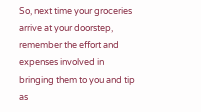So, next time your groceries arrive at your doorstep, remember the effort and expenses involved in bringing them to you and tip as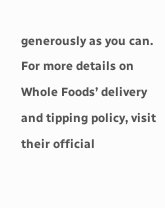generously as you can. For more details on Whole Foods’ delivery and tipping policy, visit their official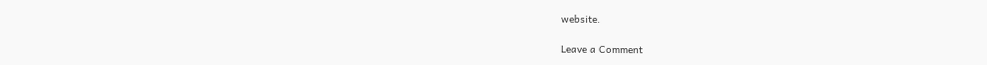website.

Leave a Comment